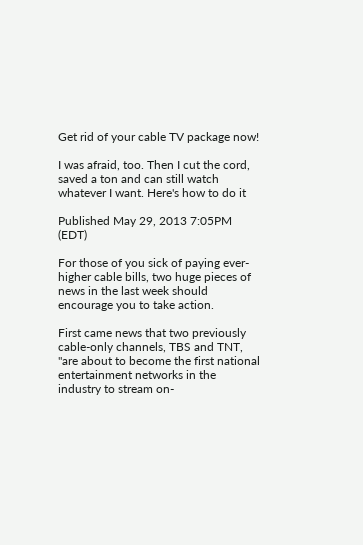Get rid of your cable TV package now!

I was afraid, too. Then I cut the cord, saved a ton and can still watch whatever I want. Here's how to do it

Published May 29, 2013 7:05PM (EDT)

For those of you sick of paying ever-higher cable bills, two huge pieces of news in the last week should encourage you to take action.

First came news that two previously cable-only channels, TBS and TNT, "are about to become the first national entertainment networks in the industry to stream on-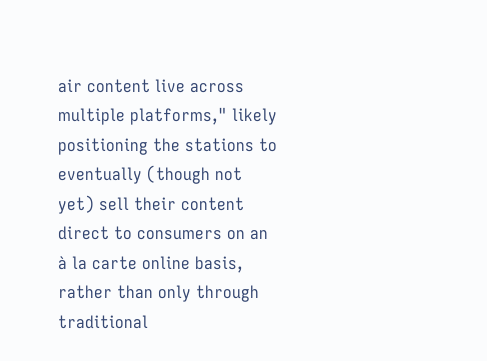air content live across multiple platforms," likely positioning the stations to eventually (though not yet) sell their content direct to consumers on an à la carte online basis, rather than only through traditional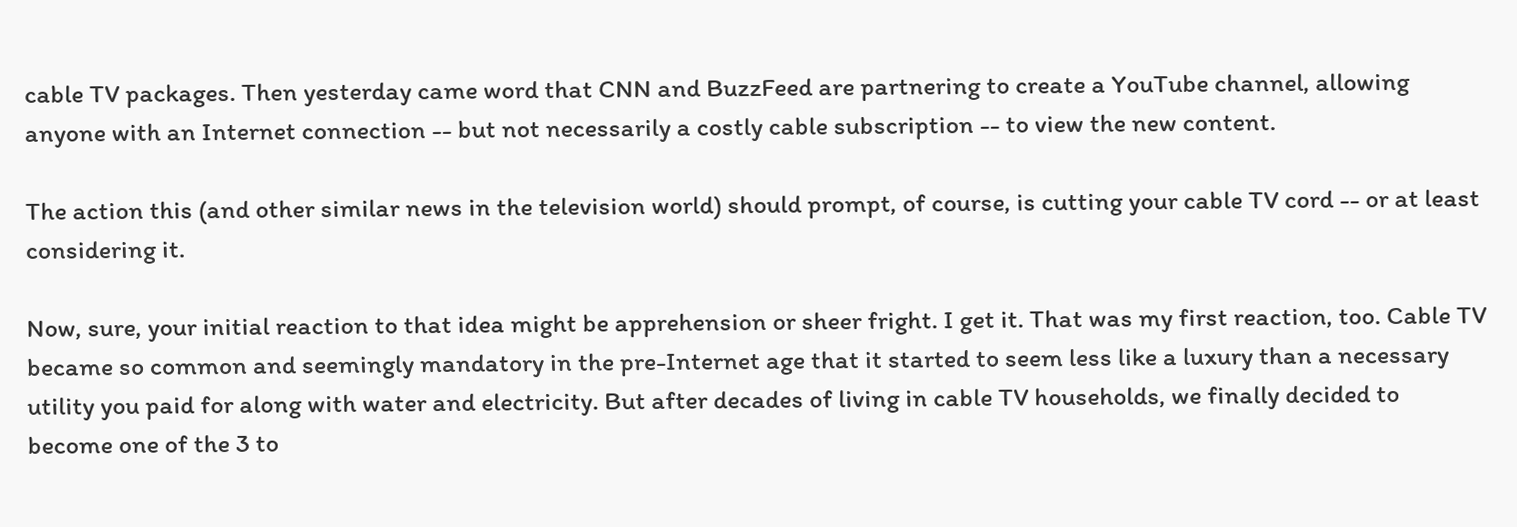cable TV packages. Then yesterday came word that CNN and BuzzFeed are partnering to create a YouTube channel, allowing anyone with an Internet connection -- but not necessarily a costly cable subscription -- to view the new content.

The action this (and other similar news in the television world) should prompt, of course, is cutting your cable TV cord -- or at least considering it.

Now, sure, your initial reaction to that idea might be apprehension or sheer fright. I get it. That was my first reaction, too. Cable TV became so common and seemingly mandatory in the pre-Internet age that it started to seem less like a luxury than a necessary utility you paid for along with water and electricity. But after decades of living in cable TV households, we finally decided to become one of the 3 to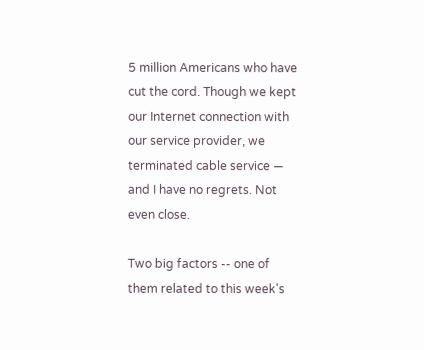5 million Americans who have cut the cord. Though we kept our Internet connection with our service provider, we terminated cable service — and I have no regrets. Not even close.

Two big factors -- one of them related to this week's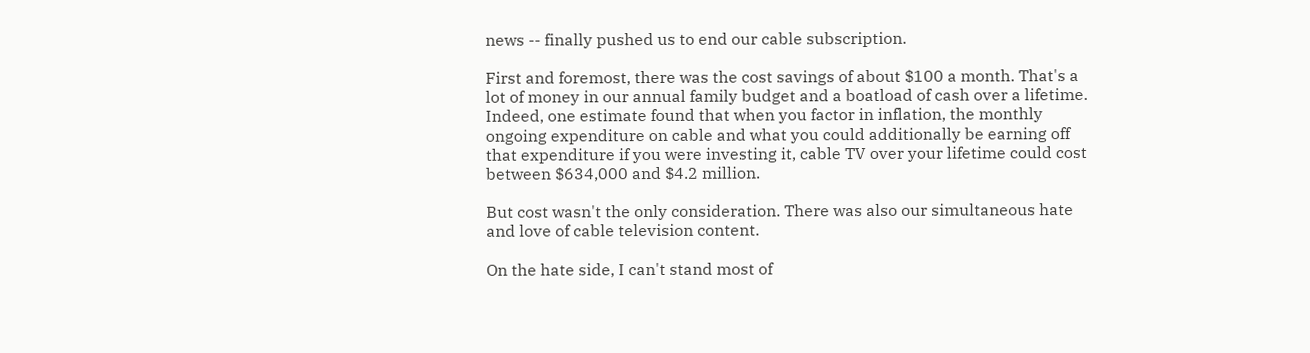news -- finally pushed us to end our cable subscription.

First and foremost, there was the cost savings of about $100 a month. That's a lot of money in our annual family budget and a boatload of cash over a lifetime. Indeed, one estimate found that when you factor in inflation, the monthly ongoing expenditure on cable and what you could additionally be earning off that expenditure if you were investing it, cable TV over your lifetime could cost between $634,000 and $4.2 million.

But cost wasn't the only consideration. There was also our simultaneous hate and love of cable television content.

On the hate side, I can't stand most of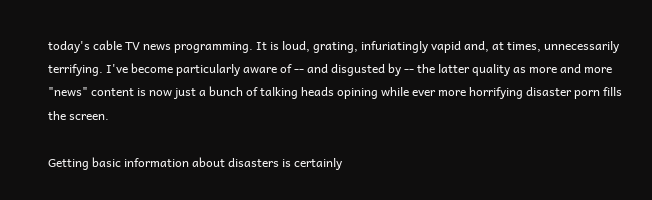today's cable TV news programming. It is loud, grating, infuriatingly vapid and, at times, unnecessarily terrifying. I've become particularly aware of -- and disgusted by -- the latter quality as more and more "news" content is now just a bunch of talking heads opining while ever more horrifying disaster porn fills the screen.

Getting basic information about disasters is certainly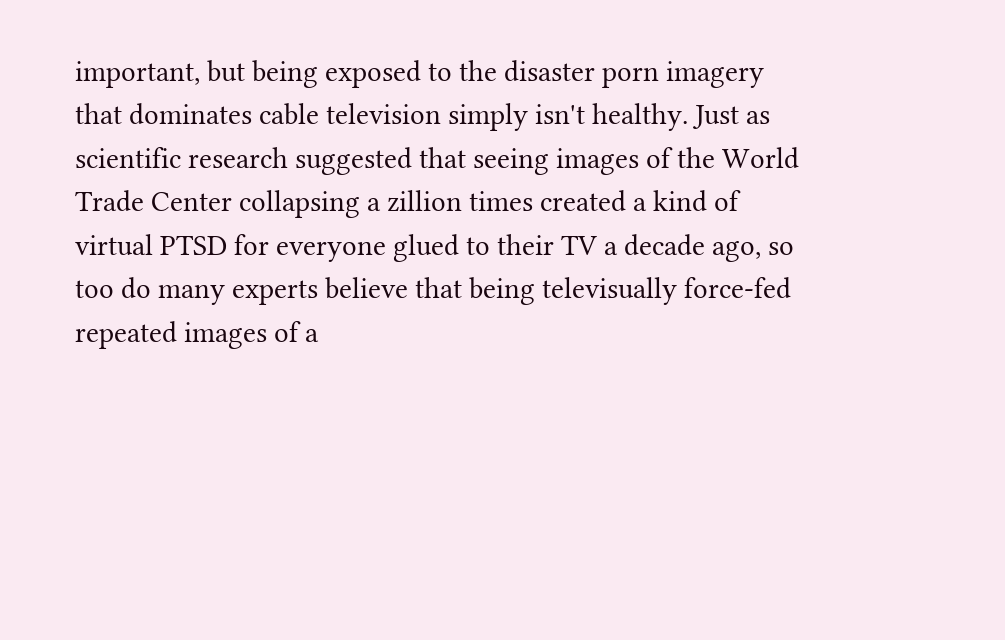important, but being exposed to the disaster porn imagery that dominates cable television simply isn't healthy. Just as scientific research suggested that seeing images of the World Trade Center collapsing a zillion times created a kind of virtual PTSD for everyone glued to their TV a decade ago, so too do many experts believe that being televisually force-fed repeated images of a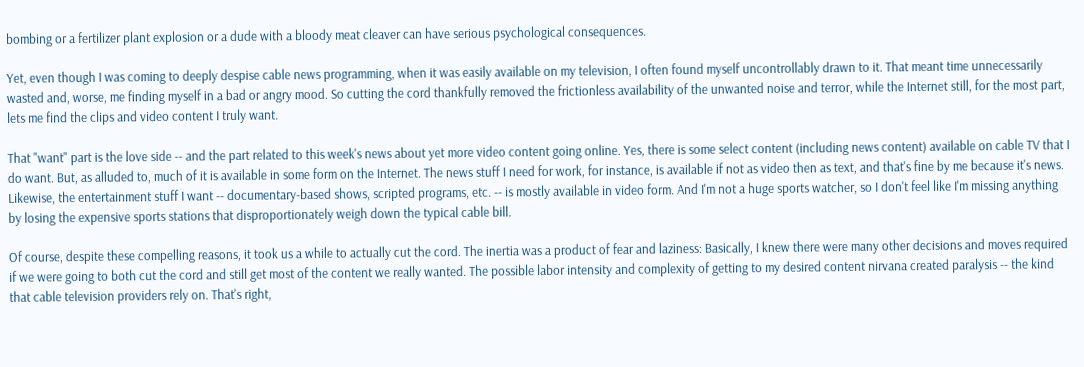bombing or a fertilizer plant explosion or a dude with a bloody meat cleaver can have serious psychological consequences.

Yet, even though I was coming to deeply despise cable news programming, when it was easily available on my television, I often found myself uncontrollably drawn to it. That meant time unnecessarily wasted and, worse, me finding myself in a bad or angry mood. So cutting the cord thankfully removed the frictionless availability of the unwanted noise and terror, while the Internet still, for the most part, lets me find the clips and video content I truly want.

That "want" part is the love side -- and the part related to this week's news about yet more video content going online. Yes, there is some select content (including news content) available on cable TV that I do want. But, as alluded to, much of it is available in some form on the Internet. The news stuff I need for work, for instance, is available if not as video then as text, and that's fine by me because it's news. Likewise, the entertainment stuff I want -- documentary-based shows, scripted programs, etc. -- is mostly available in video form. And I'm not a huge sports watcher, so I don't feel like I'm missing anything by losing the expensive sports stations that disproportionately weigh down the typical cable bill.

Of course, despite these compelling reasons, it took us a while to actually cut the cord. The inertia was a product of fear and laziness: Basically, I knew there were many other decisions and moves required if we were going to both cut the cord and still get most of the content we really wanted. The possible labor intensity and complexity of getting to my desired content nirvana created paralysis -- the kind that cable television providers rely on. That's right,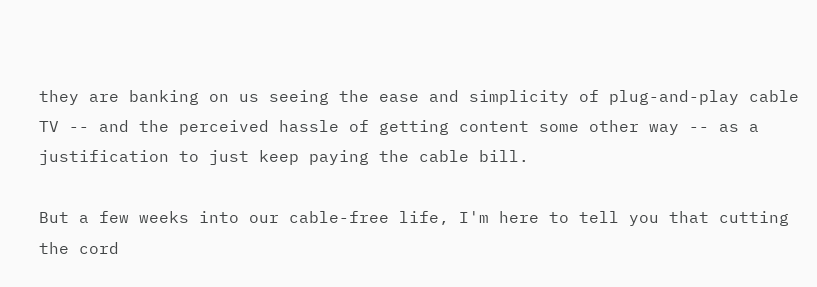they are banking on us seeing the ease and simplicity of plug-and-play cable TV -- and the perceived hassle of getting content some other way -- as a justification to just keep paying the cable bill.

But a few weeks into our cable-free life, I'm here to tell you that cutting the cord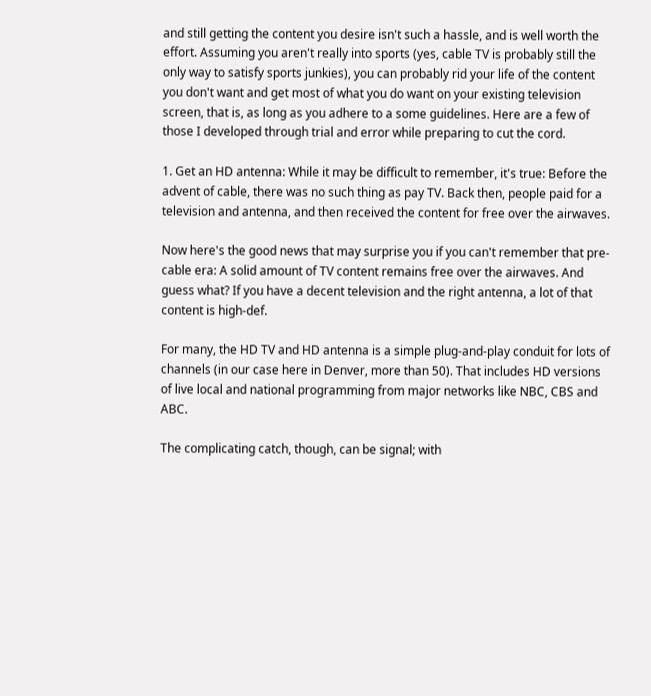and still getting the content you desire isn't such a hassle, and is well worth the effort. Assuming you aren't really into sports (yes, cable TV is probably still the only way to satisfy sports junkies), you can probably rid your life of the content you don't want and get most of what you do want on your existing television screen, that is, as long as you adhere to a some guidelines. Here are a few of those I developed through trial and error while preparing to cut the cord.

1. Get an HD antenna: While it may be difficult to remember, it's true: Before the advent of cable, there was no such thing as pay TV. Back then, people paid for a television and antenna, and then received the content for free over the airwaves.

Now here's the good news that may surprise you if you can't remember that pre-cable era: A solid amount of TV content remains free over the airwaves. And guess what? If you have a decent television and the right antenna, a lot of that content is high-def.

For many, the HD TV and HD antenna is a simple plug-and-play conduit for lots of channels (in our case here in Denver, more than 50). That includes HD versions of live local and national programming from major networks like NBC, CBS and ABC.

The complicating catch, though, can be signal; with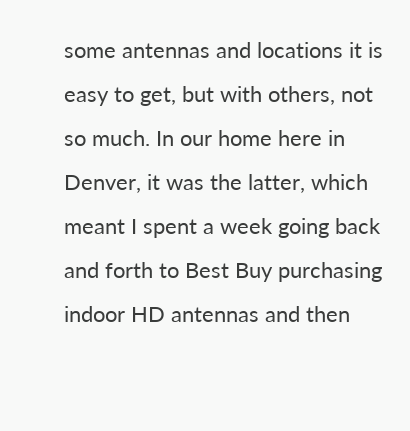some antennas and locations it is easy to get, but with others, not so much. In our home here in Denver, it was the latter, which meant I spent a week going back and forth to Best Buy purchasing indoor HD antennas and then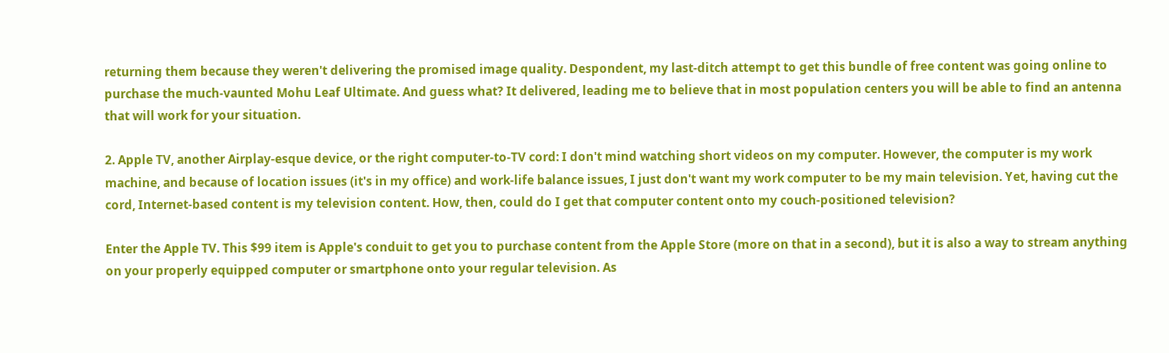returning them because they weren't delivering the promised image quality. Despondent, my last-ditch attempt to get this bundle of free content was going online to purchase the much-vaunted Mohu Leaf Ultimate. And guess what? It delivered, leading me to believe that in most population centers you will be able to find an antenna that will work for your situation.

2. Apple TV, another Airplay-esque device, or the right computer-to-TV cord: I don't mind watching short videos on my computer. However, the computer is my work machine, and because of location issues (it's in my office) and work-life balance issues, I just don't want my work computer to be my main television. Yet, having cut the cord, Internet-based content is my television content. How, then, could do I get that computer content onto my couch-positioned television?

Enter the Apple TV. This $99 item is Apple's conduit to get you to purchase content from the Apple Store (more on that in a second), but it is also a way to stream anything on your properly equipped computer or smartphone onto your regular television. As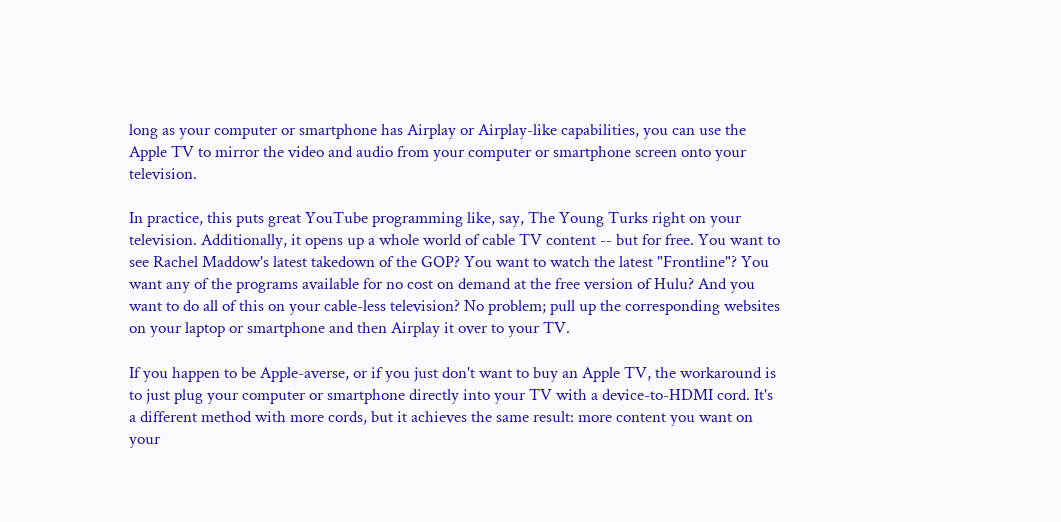long as your computer or smartphone has Airplay or Airplay-like capabilities, you can use the Apple TV to mirror the video and audio from your computer or smartphone screen onto your television.

In practice, this puts great YouTube programming like, say, The Young Turks right on your television. Additionally, it opens up a whole world of cable TV content -- but for free. You want to see Rachel Maddow's latest takedown of the GOP? You want to watch the latest "Frontline"? You want any of the programs available for no cost on demand at the free version of Hulu? And you want to do all of this on your cable-less television? No problem; pull up the corresponding websites on your laptop or smartphone and then Airplay it over to your TV.

If you happen to be Apple-averse, or if you just don't want to buy an Apple TV, the workaround is to just plug your computer or smartphone directly into your TV with a device-to-HDMI cord. It's a different method with more cords, but it achieves the same result: more content you want on your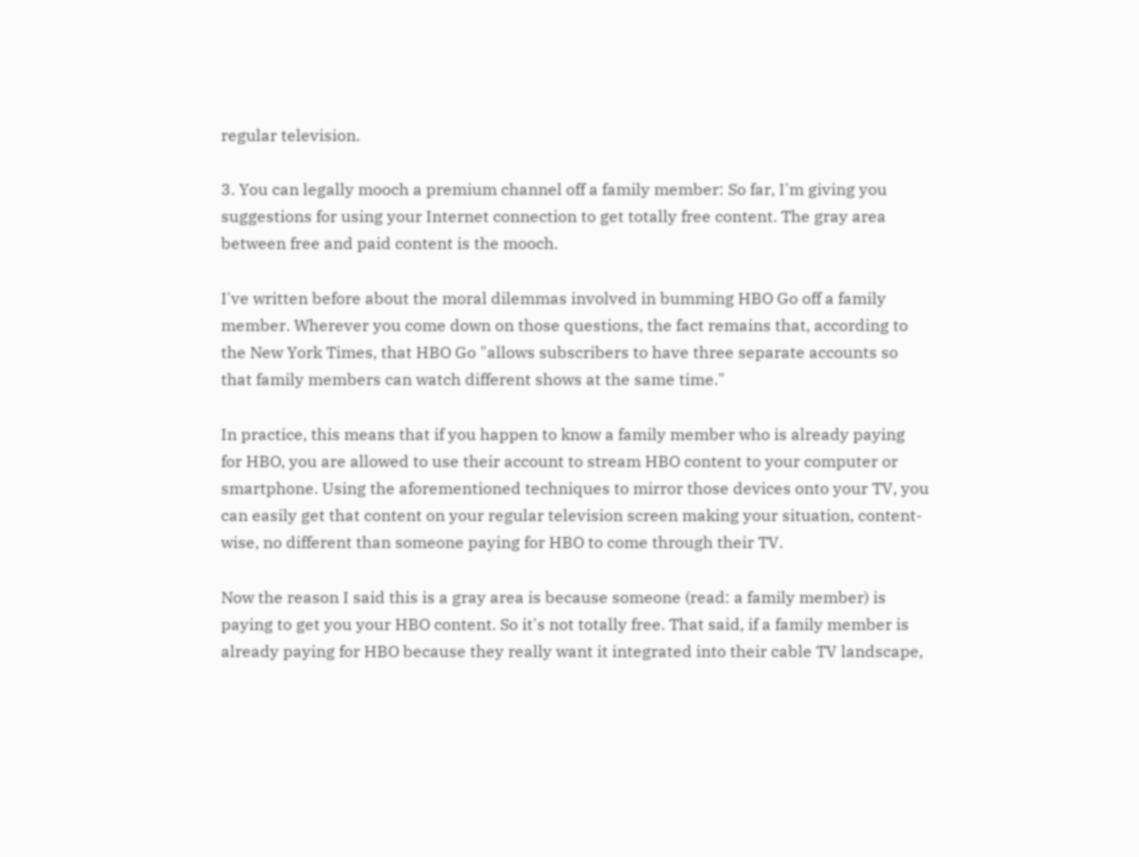regular television.

3. You can legally mooch a premium channel off a family member: So far, I'm giving you suggestions for using your Internet connection to get totally free content. The gray area between free and paid content is the mooch.

I've written before about the moral dilemmas involved in bumming HBO Go off a family member. Wherever you come down on those questions, the fact remains that, according to the New York Times, that HBO Go "allows subscribers to have three separate accounts so that family members can watch different shows at the same time."

In practice, this means that if you happen to know a family member who is already paying for HBO, you are allowed to use their account to stream HBO content to your computer or smartphone. Using the aforementioned techniques to mirror those devices onto your TV, you can easily get that content on your regular television screen making your situation, content-wise, no different than someone paying for HBO to come through their TV.

Now the reason I said this is a gray area is because someone (read: a family member) is paying to get you your HBO content. So it's not totally free. That said, if a family member is already paying for HBO because they really want it integrated into their cable TV landscape,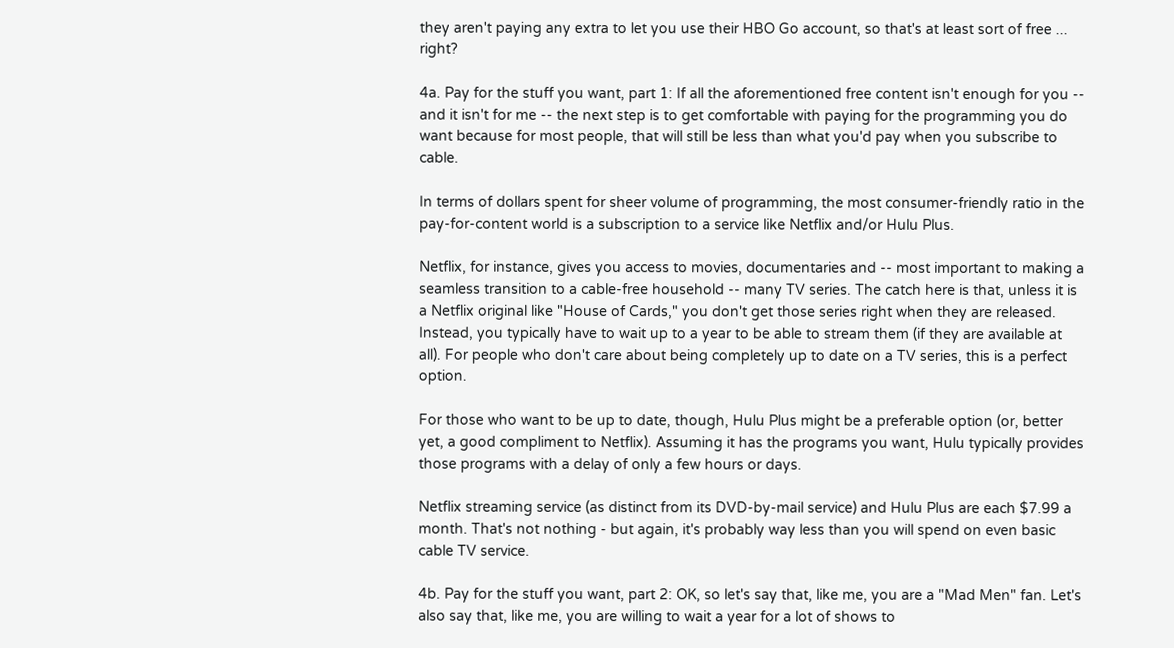they aren't paying any extra to let you use their HBO Go account, so that's at least sort of free ... right?

4a. Pay for the stuff you want, part 1: If all the aforementioned free content isn't enough for you -- and it isn't for me -- the next step is to get comfortable with paying for the programming you do want because for most people, that will still be less than what you'd pay when you subscribe to cable.

In terms of dollars spent for sheer volume of programming, the most consumer-friendly ratio in the pay-for-content world is a subscription to a service like Netflix and/or Hulu Plus.

Netflix, for instance, gives you access to movies, documentaries and -- most important to making a seamless transition to a cable-free household -- many TV series. The catch here is that, unless it is a Netflix original like "House of Cards," you don't get those series right when they are released. Instead, you typically have to wait up to a year to be able to stream them (if they are available at all). For people who don't care about being completely up to date on a TV series, this is a perfect option.

For those who want to be up to date, though, Hulu Plus might be a preferable option (or, better yet, a good compliment to Netflix). Assuming it has the programs you want, Hulu typically provides those programs with a delay of only a few hours or days.

Netflix streaming service (as distinct from its DVD-by-mail service) and Hulu Plus are each $7.99 a month. That's not nothing - but again, it's probably way less than you will spend on even basic cable TV service.

4b. Pay for the stuff you want, part 2: OK, so let's say that, like me, you are a "Mad Men" fan. Let's also say that, like me, you are willing to wait a year for a lot of shows to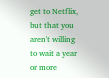get to Netflix, but that you aren't willing to wait a year or more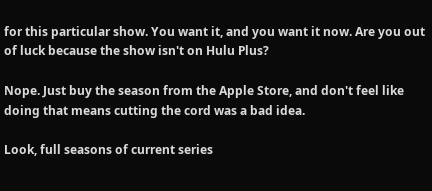for this particular show. You want it, and you want it now. Are you out of luck because the show isn't on Hulu Plus?

Nope. Just buy the season from the Apple Store, and don't feel like doing that means cutting the cord was a bad idea.

Look, full seasons of current series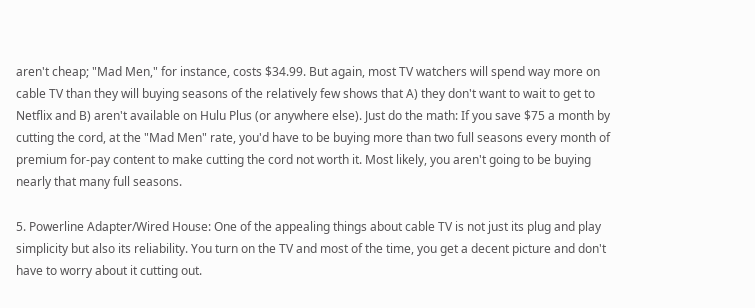aren't cheap; "Mad Men," for instance, costs $34.99. But again, most TV watchers will spend way more on cable TV than they will buying seasons of the relatively few shows that A) they don't want to wait to get to Netflix and B) aren't available on Hulu Plus (or anywhere else). Just do the math: If you save $75 a month by cutting the cord, at the "Mad Men" rate, you'd have to be buying more than two full seasons every month of premium for-pay content to make cutting the cord not worth it. Most likely, you aren't going to be buying nearly that many full seasons.

5. Powerline Adapter/Wired House: One of the appealing things about cable TV is not just its plug and play simplicity but also its reliability. You turn on the TV and most of the time, you get a decent picture and don't have to worry about it cutting out.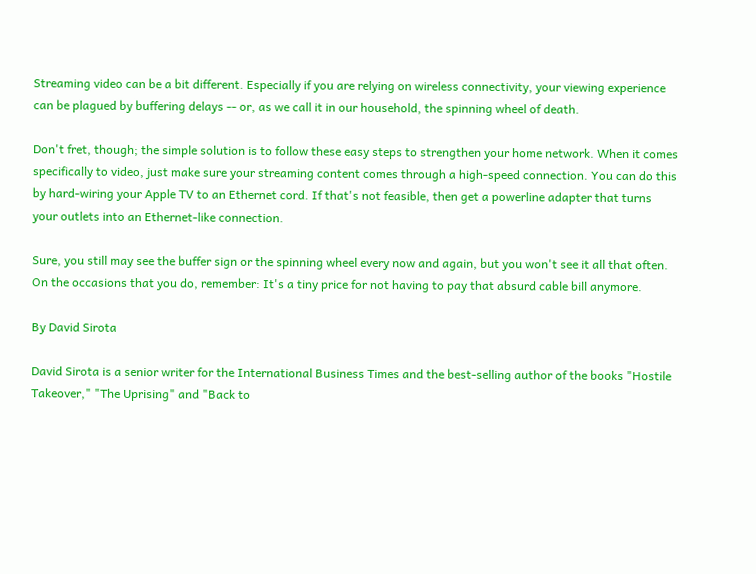Streaming video can be a bit different. Especially if you are relying on wireless connectivity, your viewing experience can be plagued by buffering delays -- or, as we call it in our household, the spinning wheel of death.

Don't fret, though; the simple solution is to follow these easy steps to strengthen your home network. When it comes specifically to video, just make sure your streaming content comes through a high-speed connection. You can do this by hard-wiring your Apple TV to an Ethernet cord. If that's not feasible, then get a powerline adapter that turns your outlets into an Ethernet-like connection.

Sure, you still may see the buffer sign or the spinning wheel every now and again, but you won't see it all that often. On the occasions that you do, remember: It's a tiny price for not having to pay that absurd cable bill anymore.

By David Sirota

David Sirota is a senior writer for the International Business Times and the best-selling author of the books "Hostile Takeover," "The Uprising" and "Back to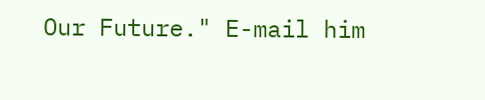Our Future." E-mail him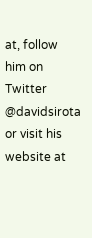at, follow him on Twitter @davidsirota or visit his website at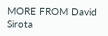MORE FROM David Sirota